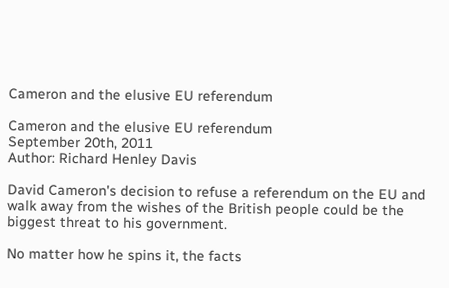Cameron and the elusive EU referendum

Cameron and the elusive EU referendum
September 20th, 2011
Author: Richard Henley Davis

David Cameron's decision to refuse a referendum on the EU and walk away from the wishes of the British people could be the biggest threat to his government.

No matter how he spins it, the facts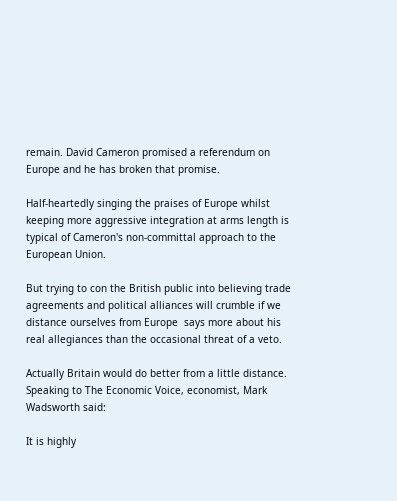remain. David Cameron promised a referendum on Europe and he has broken that promise.

Half-heartedly singing the praises of Europe whilst keeping more aggressive integration at arms length is typical of Cameron's non-committal approach to the European Union.

But trying to con the British public into believing trade agreements and political alliances will crumble if we distance ourselves from Europe  says more about his real allegiances than the occasional threat of a veto.

Actually Britain would do better from a little distance. Speaking to The Economic Voice, economist, Mark Wadsworth said:

It is highly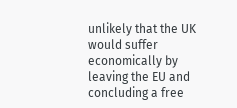unlikely that the UK would suffer economically by leaving the EU and concluding a free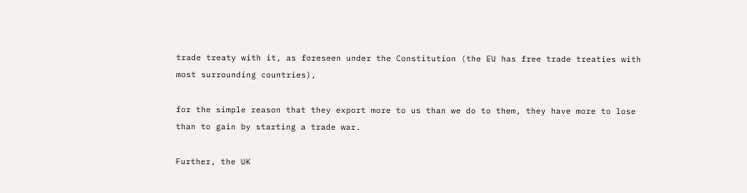trade treaty with it, as foreseen under the Constitution (the EU has free trade treaties with most surrounding countries),

for the simple reason that they export more to us than we do to them, they have more to lose than to gain by starting a trade war.

Further, the UK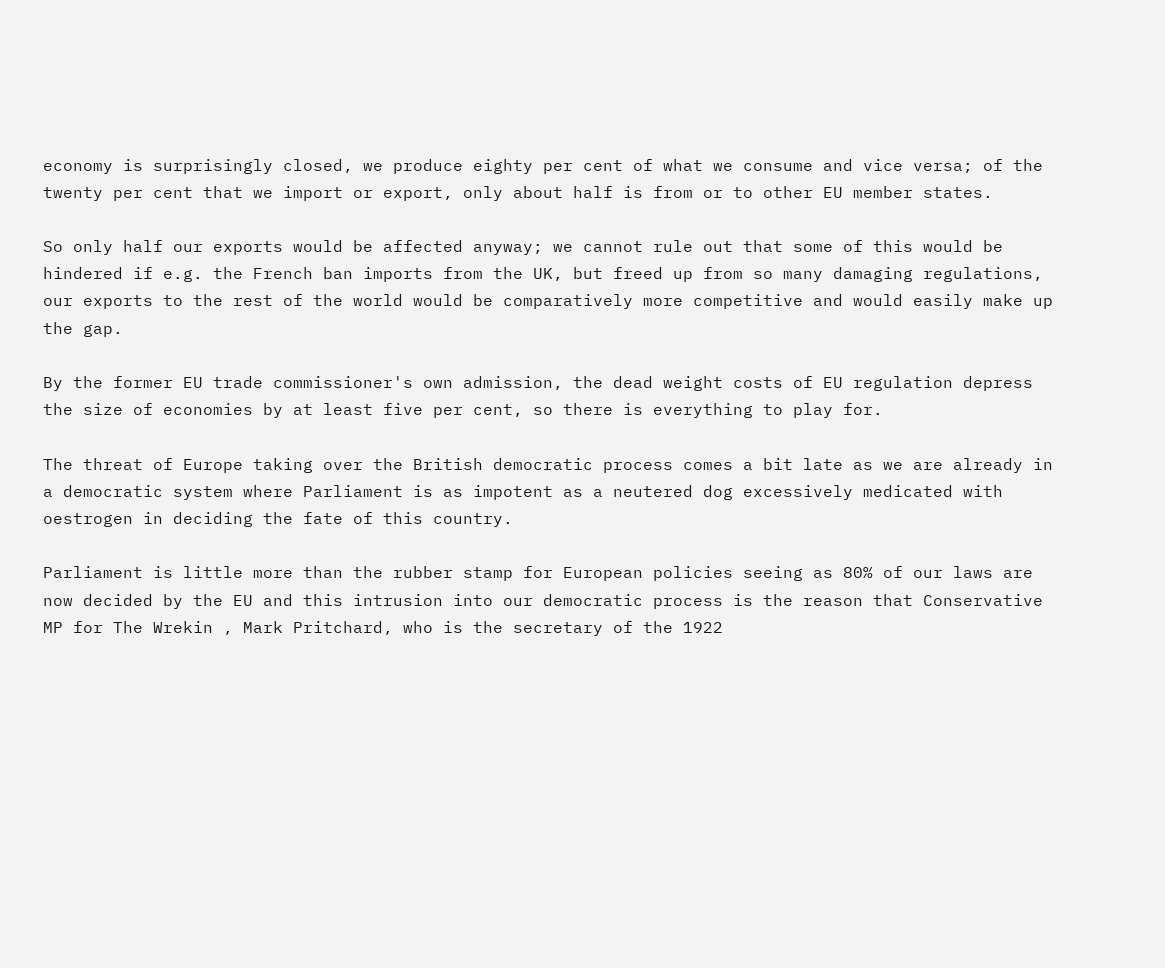economy is surprisingly closed, we produce eighty per cent of what we consume and vice versa; of the twenty per cent that we import or export, only about half is from or to other EU member states.

So only half our exports would be affected anyway; we cannot rule out that some of this would be hindered if e.g. the French ban imports from the UK, but freed up from so many damaging regulations, our exports to the rest of the world would be comparatively more competitive and would easily make up the gap.

By the former EU trade commissioner's own admission, the dead weight costs of EU regulation depress the size of economies by at least five per cent, so there is everything to play for.

The threat of Europe taking over the British democratic process comes a bit late as we are already in a democratic system where Parliament is as impotent as a neutered dog excessively medicated with oestrogen in deciding the fate of this country.

Parliament is little more than the rubber stamp for European policies seeing as 80% of our laws are now decided by the EU and this intrusion into our democratic process is the reason that Conservative MP for The Wrekin , Mark Pritchard, who is the secretary of the 1922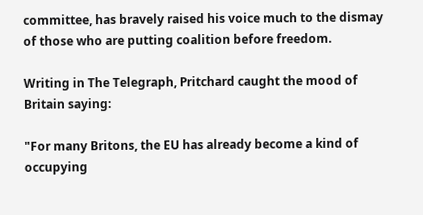committee, has bravely raised his voice much to the dismay of those who are putting coalition before freedom.

Writing in The Telegraph, Pritchard caught the mood of Britain saying:

"For many Britons, the EU has already become a kind of occupying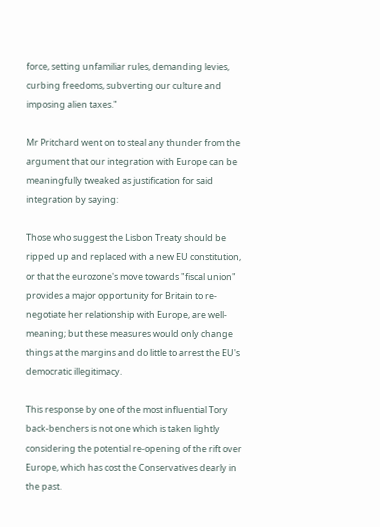force, setting unfamiliar rules, demanding levies, curbing freedoms, subverting our culture and imposing alien taxes."

Mr Pritchard went on to steal any thunder from the argument that our integration with Europe can be meaningfully tweaked as justification for said integration by saying:

Those who suggest the Lisbon Treaty should be ripped up and replaced with a new EU constitution, or that the eurozone's move towards "fiscal union" provides a major opportunity for Britain to re-negotiate her relationship with Europe, are well-meaning; but these measures would only change things at the margins and do little to arrest the EU's democratic illegitimacy.

This response by one of the most influential Tory back-benchers is not one which is taken lightly considering the potential re-opening of the rift over Europe, which has cost the Conservatives dearly in the past.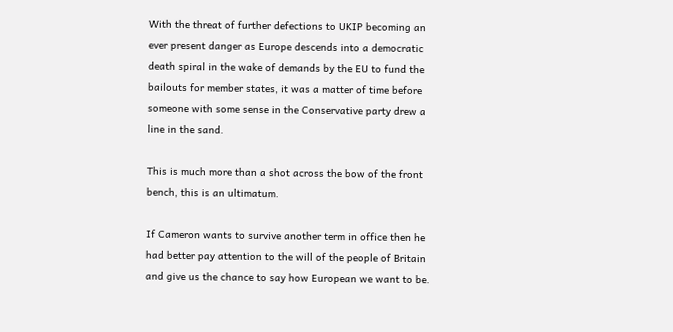With the threat of further defections to UKIP becoming an ever present danger as Europe descends into a democratic death spiral in the wake of demands by the EU to fund the bailouts for member states, it was a matter of time before someone with some sense in the Conservative party drew a line in the sand.

This is much more than a shot across the bow of the front bench, this is an ultimatum.

If Cameron wants to survive another term in office then he had better pay attention to the will of the people of Britain and give us the chance to say how European we want to be.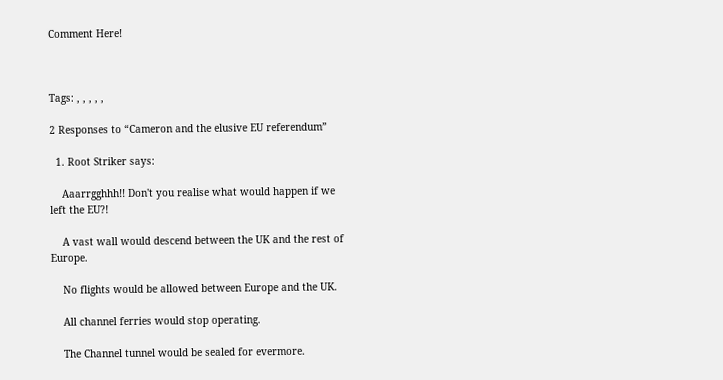Comment Here!



Tags: , , , , ,

2 Responses to “Cameron and the elusive EU referendum”

  1. Root Striker says:

    Aaarrgghhh!! Don't you realise what would happen if we left the EU?!

    A vast wall would descend between the UK and the rest of Europe.

    No flights would be allowed between Europe and the UK.

    All channel ferries would stop operating.

    The Channel tunnel would be sealed for evermore.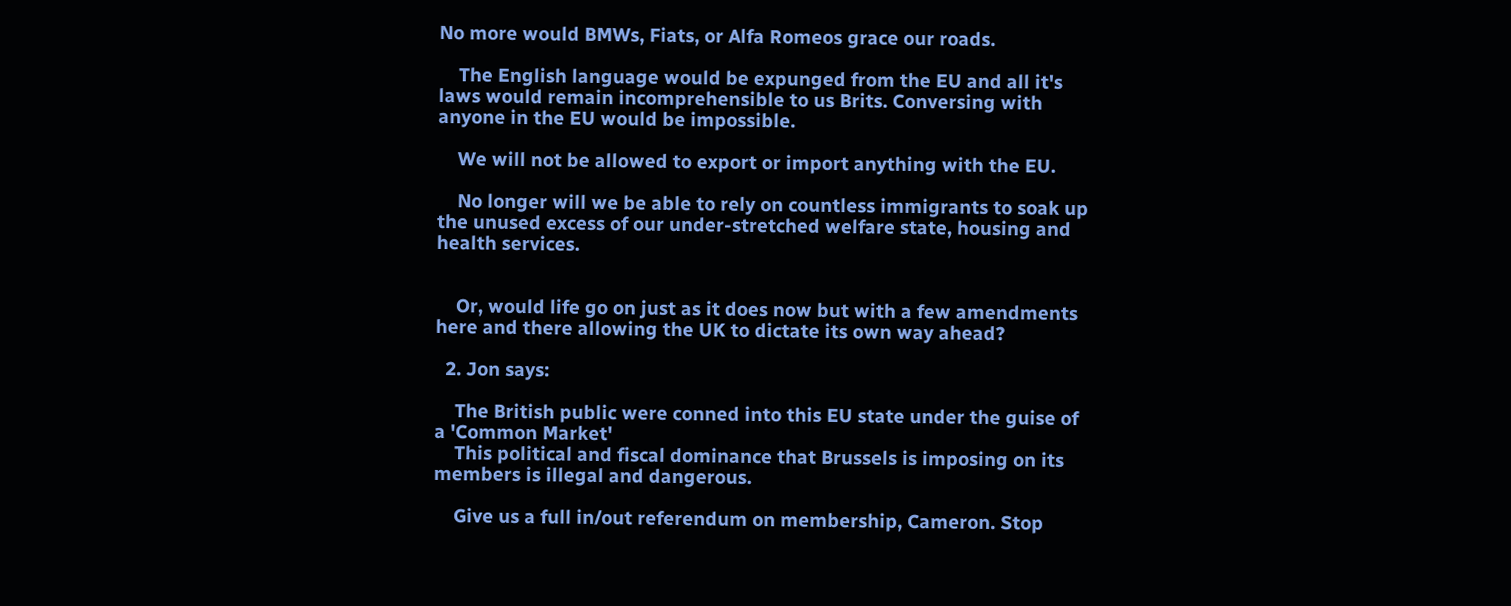No more would BMWs, Fiats, or Alfa Romeos grace our roads.

    The English language would be expunged from the EU and all it's laws would remain incomprehensible to us Brits. Conversing with anyone in the EU would be impossible.

    We will not be allowed to export or import anything with the EU.

    No longer will we be able to rely on countless immigrants to soak up the unused excess of our under-stretched welfare state, housing and health services.


    Or, would life go on just as it does now but with a few amendments here and there allowing the UK to dictate its own way ahead?

  2. Jon says:

    The British public were conned into this EU state under the guise of a 'Common Market'
    This political and fiscal dominance that Brussels is imposing on its members is illegal and dangerous.

    Give us a full in/out referendum on membership, Cameron. Stop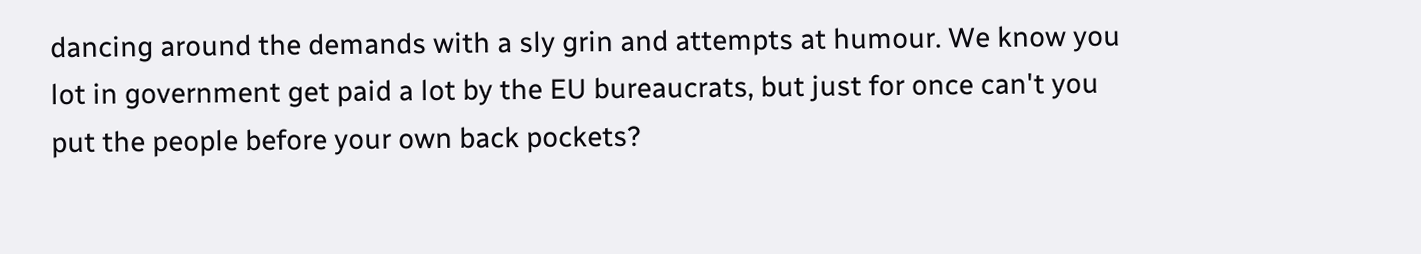dancing around the demands with a sly grin and attempts at humour. We know you lot in government get paid a lot by the EU bureaucrats, but just for once can't you put the people before your own back pockets?